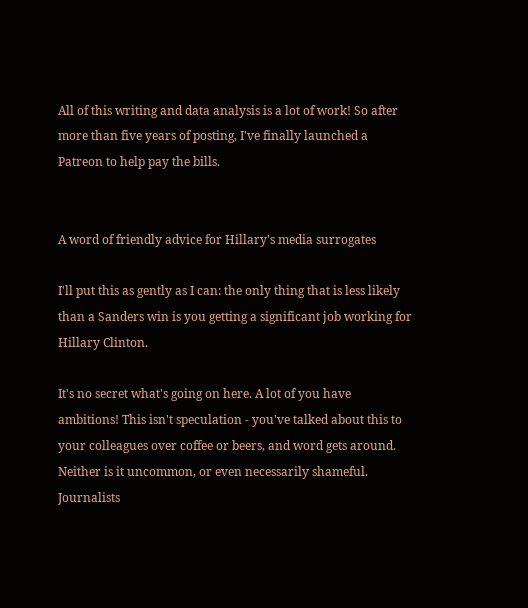All of this writing and data analysis is a lot of work! So after more than five years of posting, I've finally launched a Patreon to help pay the bills.


A word of friendly advice for Hillary's media surrogates

I'll put this as gently as I can: the only thing that is less likely than a Sanders win is you getting a significant job working for Hillary Clinton.

It's no secret what's going on here. A lot of you have ambitions! This isn't speculation - you've talked about this to your colleagues over coffee or beers, and word gets around. Neither is it uncommon, or even necessarily shameful. Journalists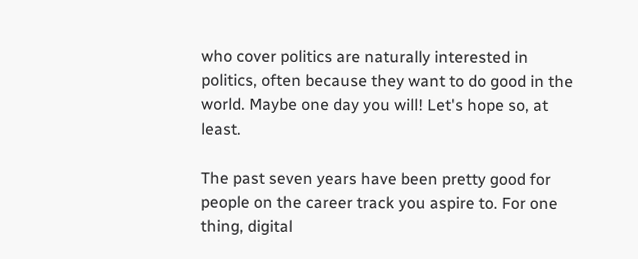who cover politics are naturally interested in politics, often because they want to do good in the world. Maybe one day you will! Let's hope so, at least.

The past seven years have been pretty good for people on the career track you aspire to. For one thing, digital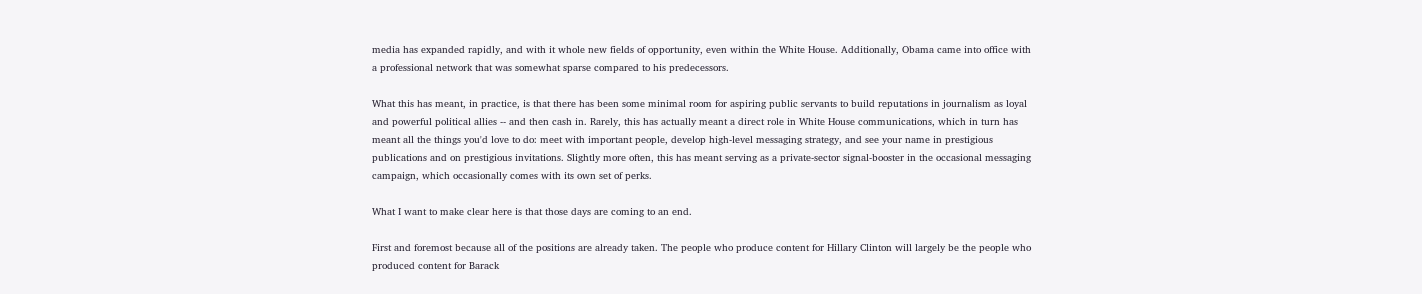media has expanded rapidly, and with it whole new fields of opportunity, even within the White House. Additionally, Obama came into office with a professional network that was somewhat sparse compared to his predecessors.

What this has meant, in practice, is that there has been some minimal room for aspiring public servants to build reputations in journalism as loyal and powerful political allies -- and then cash in. Rarely, this has actually meant a direct role in White House communications, which in turn has meant all the things you'd love to do: meet with important people, develop high-level messaging strategy, and see your name in prestigious publications and on prestigious invitations. Slightly more often, this has meant serving as a private-sector signal-booster in the occasional messaging campaign, which occasionally comes with its own set of perks.

What I want to make clear here is that those days are coming to an end.

First and foremost because all of the positions are already taken. The people who produce content for Hillary Clinton will largely be the people who produced content for Barack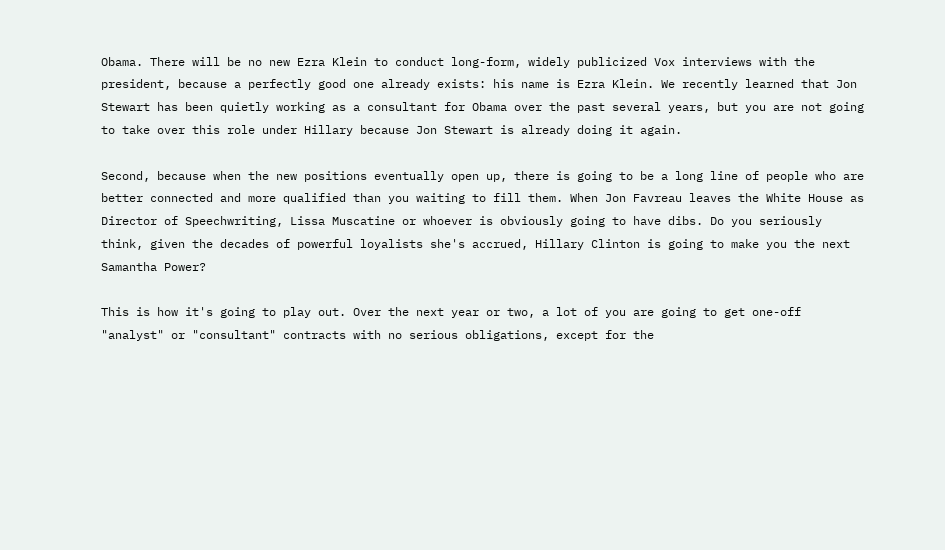Obama. There will be no new Ezra Klein to conduct long-form, widely publicized Vox interviews with the president, because a perfectly good one already exists: his name is Ezra Klein. We recently learned that Jon Stewart has been quietly working as a consultant for Obama over the past several years, but you are not going to take over this role under Hillary because Jon Stewart is already doing it again.

Second, because when the new positions eventually open up, there is going to be a long line of people who are better connected and more qualified than you waiting to fill them. When Jon Favreau leaves the White House as Director of Speechwriting, Lissa Muscatine or whoever is obviously going to have dibs. Do you seriously think, given the decades of powerful loyalists she's accrued, Hillary Clinton is going to make you the next Samantha Power?

This is how it's going to play out. Over the next year or two, a lot of you are going to get one-off "analyst" or "consultant" contracts with no serious obligations, except for the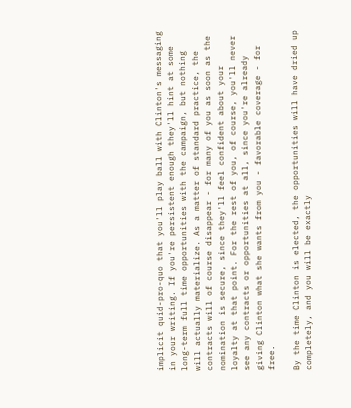implicit quid-pro-quo that you'll play ball with Clinton's messaging in your writing. If you're persistent enough they'll hint at some long-term full time opportunities with the campaign, but nothing will actually materialize. As a matter of standard practice, the contracts will of course disappear - for many of you as soon as the nomination is secure, since they'll feel confident about your loyalty at that point. For the rest of you, of course, you'll never see any contracts or opportunities at all, since you're already giving Clinton what she wants from you - favorable coverage - for free.

By the time Clinton is elected, the opportunities will have dried up completely, and you will be exactly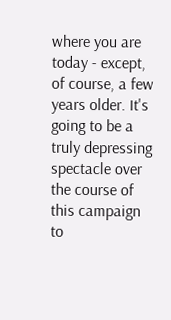where you are today - except, of course, a few years older. It's going to be a truly depressing spectacle over the course of this campaign to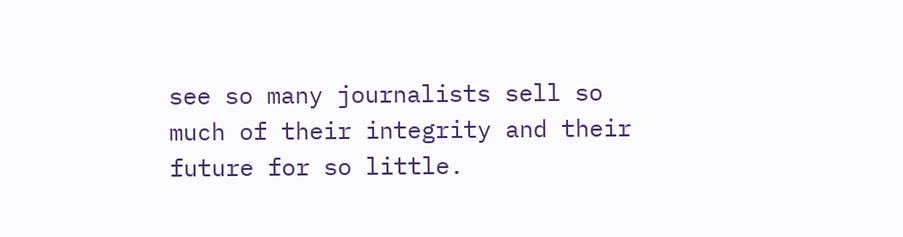see so many journalists sell so much of their integrity and their future for so little.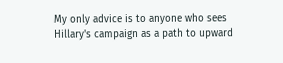My only advice is to anyone who sees Hillary's campaign as a path to upward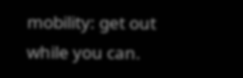mobility: get out while you can.